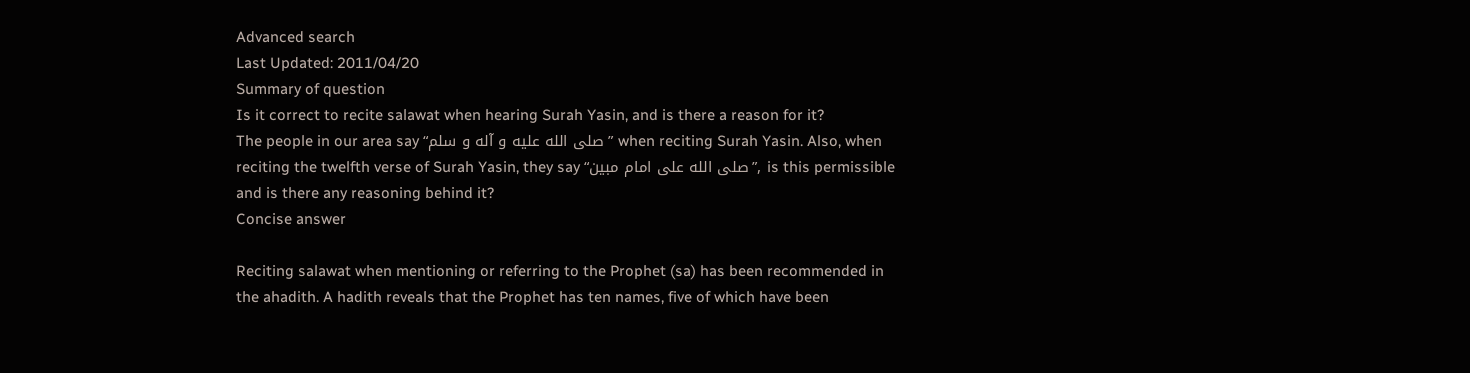Advanced search
Last Updated: 2011/04/20
Summary of question
Is it correct to recite salawat when hearing Surah Yasin, and is there a reason for it?
The people in our area say “صلی الله علیه و آله و سلم” when reciting Surah Yasin. Also, when reciting the twelfth verse of Surah Yasin, they say “صلی الله علی امام مبین”, is this permissible and is there any reasoning behind it?
Concise answer

Reciting salawat when mentioning or referring to the Prophet (sa) has been recommended in the ahadith. A hadith reveals that the Prophet has ten names, five of which have been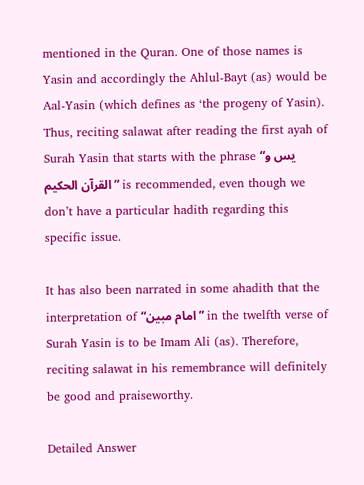mentioned in the Quran. One of those names is Yasin and accordingly the Ahlul-Bayt (as) would be Aal-Yasin (which defines as ‘the progeny of Yasin). Thus, reciting salawat after reading the first ayah of Surah Yasin that starts with the phrase “یس و القرآن الحکیم” is recommended, even though we don’t have a particular hadith regarding this specific issue.

It has also been narrated in some ahadith that the interpretation of “امام مبین” in the twelfth verse of Surah Yasin is to be Imam Ali (as). Therefore, reciting salawat in his remembrance will definitely be good and praiseworthy.

Detailed Answer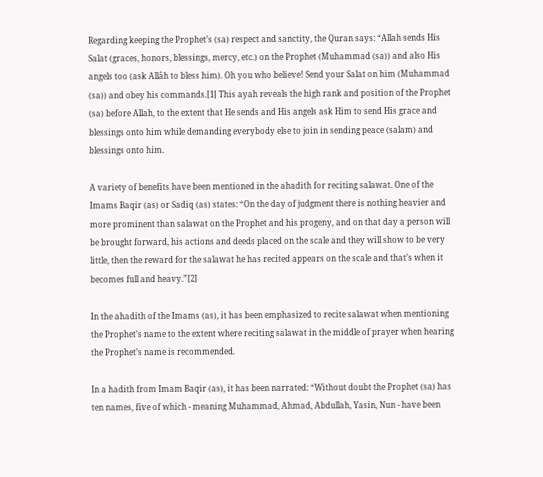Regarding keeping the Prophet’s (sa) respect and sanctity, the Quran says: “Allah sends His Salat (graces, honors, blessings, mercy, etc.) on the Prophet (Muhammad (sa)) and also His angels too (ask Allâh to bless him). Oh you who believe! Send your Salat on him (Muhammad (sa)) and obey his commands.[1] This ayah reveals the high rank and position of the Prophet (sa) before Allah, to the extent that He sends and His angels ask Him to send His grace and blessings onto him while demanding everybody else to join in sending peace (salam) and blessings onto him.

A variety of benefits have been mentioned in the ahadith for reciting salawat. One of the Imams Baqir (as) or Sadiq (as) states: “On the day of judgment there is nothing heavier and more prominent than salawat on the Prophet and his progeny, and on that day a person will be brought forward, his actions and deeds placed on the scale and they will show to be very little, then the reward for the salawat he has recited appears on the scale and that’s when it becomes full and heavy.”[2]

In the ahadith of the Imams (as), it has been emphasized to recite salawat when mentioning the Prophet’s name to the extent where reciting salawat in the middle of prayer when hearing the Prophet’s name is recommended.

In a hadith from Imam Baqir (as), it has been narrated: “Without doubt the Prophet (sa) has ten names, five of which - meaning Muhammad, Ahmad, Abdullah, Yasin, Nun - have been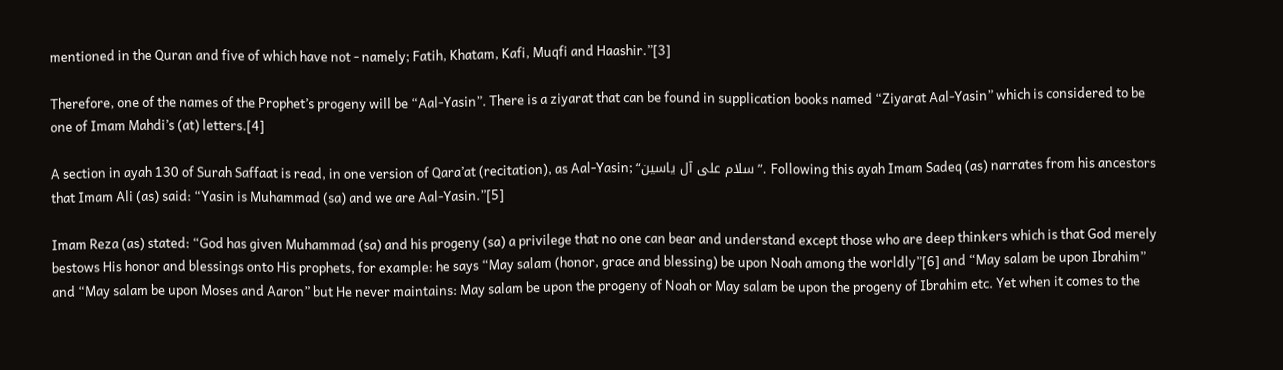mentioned in the Quran and five of which have not - namely; Fatih, Khatam, Kafi, Muqfi and Haashir.”[3]

Therefore, one of the names of the Prophet’s progeny will be “Aal-Yasin”. There is a ziyarat that can be found in supplication books named “Ziyarat Aal-Yasin” which is considered to be one of Imam Mahdi’s (at) letters.[4]

A section in ayah 130 of Surah Saffaat is read, in one version of Qara’at (recitation), as Aal-Yasin; “سلام علی آل یاسین”. Following this ayah Imam Sadeq (as) narrates from his ancestors that Imam Ali (as) said: “Yasin is Muhammad (sa) and we are Aal-Yasin.”[5]

Imam Reza (as) stated: “God has given Muhammad (sa) and his progeny (sa) a privilege that no one can bear and understand except those who are deep thinkers which is that God merely bestows His honor and blessings onto His prophets, for example: he says “May salam (honor, grace and blessing) be upon Noah among the worldly”[6] and “May salam be upon Ibrahim” and “May salam be upon Moses and Aaron” but He never maintains: May salam be upon the progeny of Noah or May salam be upon the progeny of Ibrahim etc. Yet when it comes to the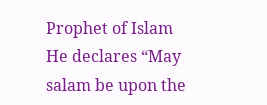Prophet of Islam He declares “May salam be upon the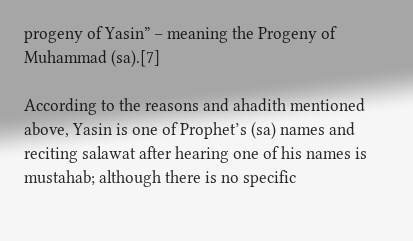progeny of Yasin” – meaning the Progeny of Muhammad (sa).[7]

According to the reasons and ahadith mentioned above, Yasin is one of Prophet’s (sa) names and reciting salawat after hearing one of his names is mustahab; although there is no specific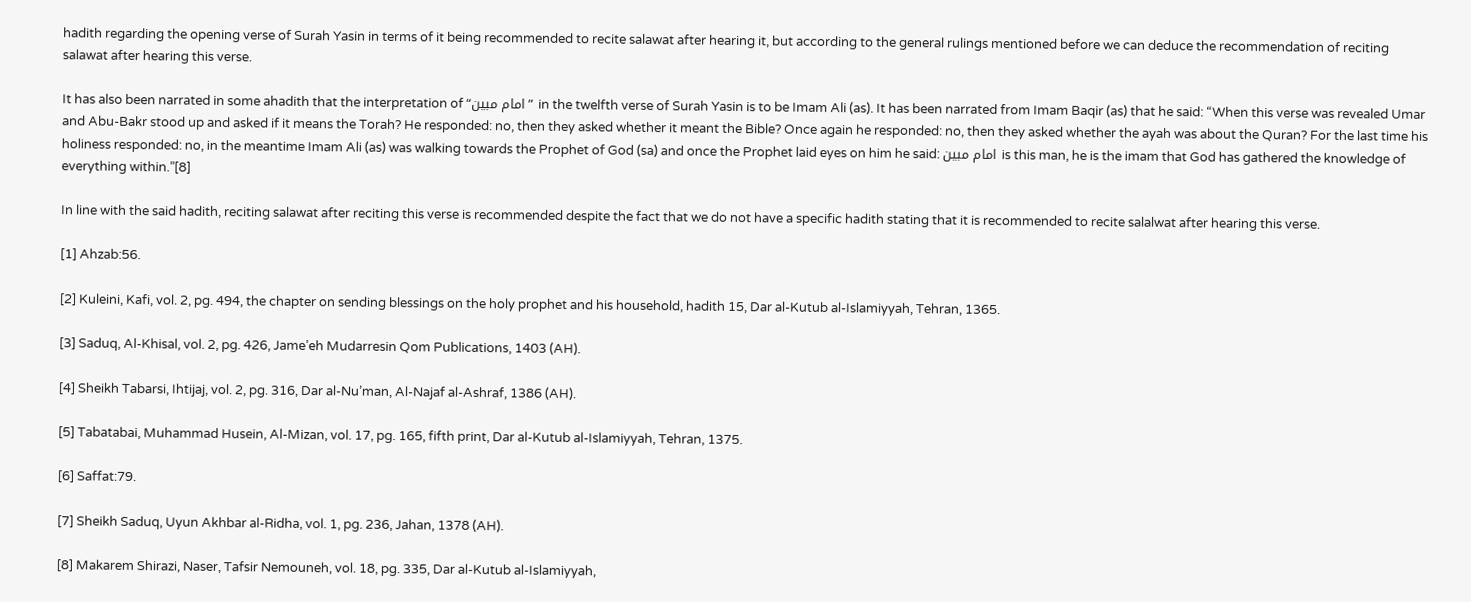hadith regarding the opening verse of Surah Yasin in terms of it being recommended to recite salawat after hearing it, but according to the general rulings mentioned before we can deduce the recommendation of reciting salawat after hearing this verse.

It has also been narrated in some ahadith that the interpretation of “امام مبین” in the twelfth verse of Surah Yasin is to be Imam Ali (as). It has been narrated from Imam Baqir (as) that he said: “When this verse was revealed Umar and Abu-Bakr stood up and asked if it means the Torah? He responded: no, then they asked whether it meant the Bible? Once again he responded: no, then they asked whether the ayah was about the Quran? For the last time his holiness responded: no, in the meantime Imam Ali (as) was walking towards the Prophet of God (sa) and once the Prophet laid eyes on him he said: امام مبین is this man, he is the imam that God has gathered the knowledge of everything within.”[8]

In line with the said hadith, reciting salawat after reciting this verse is recommended despite the fact that we do not have a specific hadith stating that it is recommended to recite salalwat after hearing this verse.

[1] Ahzab:56.

[2] Kuleini, Kafi, vol. 2, pg. 494, the chapter on sending blessings on the holy prophet and his household, hadith 15, Dar al-Kutub al-Islamiyyah, Tehran, 1365.

[3] Saduq, Al-Khisal, vol. 2, pg. 426, Jame’eh Mudarresin Qom Publications, 1403 (AH).

[4] Sheikh Tabarsi, Ihtijaj, vol. 2, pg. 316, Dar al-Nu’man, Al-Najaf al-Ashraf, 1386 (AH).

[5] Tabatabai, Muhammad Husein, Al-Mizan, vol. 17, pg. 165, fifth print, Dar al-Kutub al-Islamiyyah, Tehran, 1375.

[6] Saffat:79.

[7] Sheikh Saduq, Uyun Akhbar al-Ridha, vol. 1, pg. 236, Jahan, 1378 (AH).

[8] Makarem Shirazi, Naser, Tafsir Nemouneh, vol. 18, pg. 335, Dar al-Kutub al-Islamiyyah,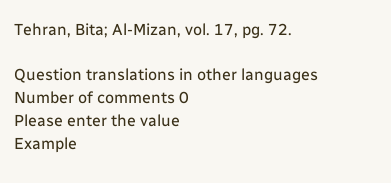Tehran, Bita; Al-Mizan, vol. 17, pg. 72.

Question translations in other languages
Number of comments 0
Please enter the value
Example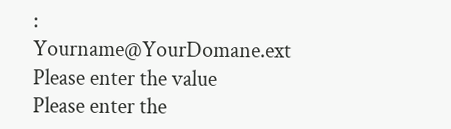: Yourname@YourDomane.ext
Please enter the value
Please enter the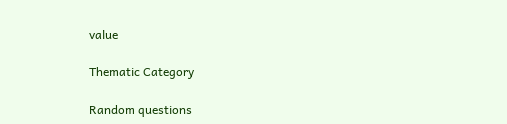value

Thematic Category

Random questions